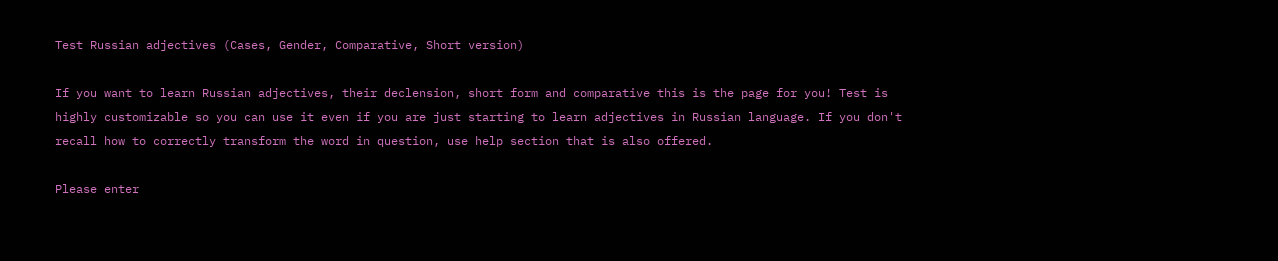Test Russian adjectives (Cases, Gender, Comparative, Short version)

If you want to learn Russian adjectives, their declension, short form and comparative this is the page for you! Test is highly customizable so you can use it even if you are just starting to learn adjectives in Russian language. If you don't recall how to correctly transform the word in question, use help section that is also offered.

Please enter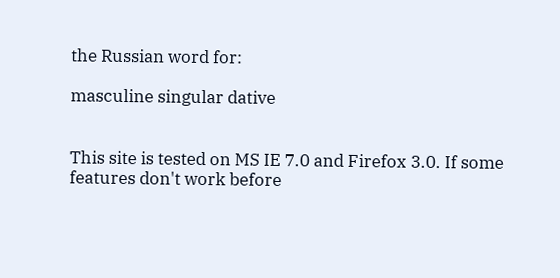the Russian word for:

masculine singular dative


This site is tested on MS IE 7.0 and Firefox 3.0. If some features don't work before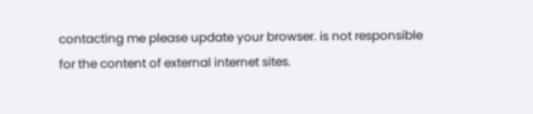contacting me please update your browser. is not responsible for the content of external internet sites.